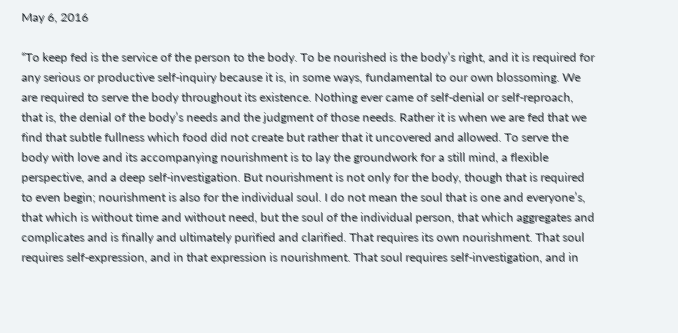May 6, 2016

“To keep fed is the service of the person to the body. To be nourished is the body’s right, and it is required for any serious or productive self-inquiry because it is, in some ways, fundamental to our own blossoming. We are required to serve the body throughout its existence. Nothing ever came of self-denial or self-reproach, that is, the denial of the body’s needs and the judgment of those needs. Rather it is when we are fed that we find that subtle fullness which food did not create but rather that it uncovered and allowed. To serve the body with love and its accompanying nourishment is to lay the groundwork for a still mind, a flexible perspective, and a deep self-investigation. But nourishment is not only for the body, though that is required to even begin; nourishment is also for the individual soul. I do not mean the soul that is one and everyone’s, that which is without time and without need, but the soul of the individual person, that which aggregates and complicates and is finally and ultimately purified and clarified. That requires its own nourishment. That soul requires self-expression, and in that expression is nourishment. That soul requires self-investigation, and in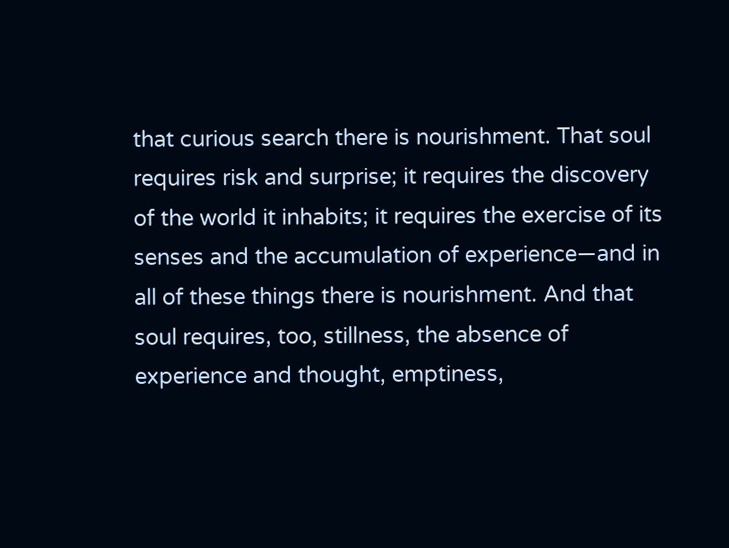that curious search there is nourishment. That soul requires risk and surprise; it requires the discovery of the world it inhabits; it requires the exercise of its senses and the accumulation of experience—and in all of these things there is nourishment. And that soul requires, too, stillness, the absence of experience and thought, emptiness,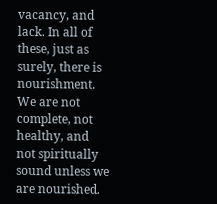vacancy, and lack. In all of these, just as surely, there is nourishment. We are not complete, not healthy, and not spiritually sound unless we are nourished.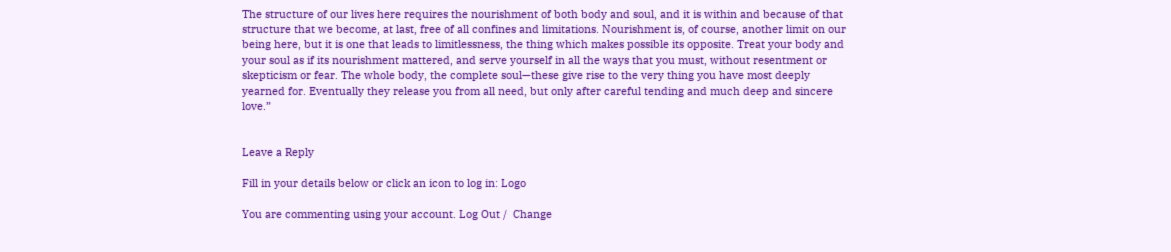The structure of our lives here requires the nourishment of both body and soul, and it is within and because of that structure that we become, at last, free of all confines and limitations. Nourishment is, of course, another limit on our being here, but it is one that leads to limitlessness, the thing which makes possible its opposite. Treat your body and your soul as if its nourishment mattered, and serve yourself in all the ways that you must, without resentment or skepticism or fear. The whole body, the complete soul—these give rise to the very thing you have most deeply yearned for. Eventually they release you from all need, but only after careful tending and much deep and sincere love.”


Leave a Reply

Fill in your details below or click an icon to log in: Logo

You are commenting using your account. Log Out /  Change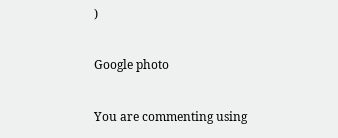)

Google photo

You are commenting using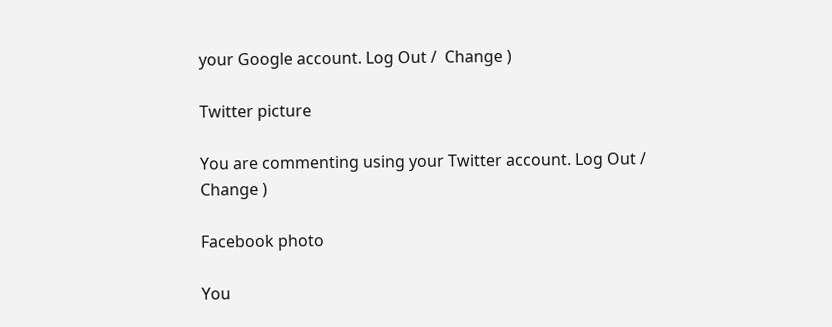your Google account. Log Out /  Change )

Twitter picture

You are commenting using your Twitter account. Log Out /  Change )

Facebook photo

You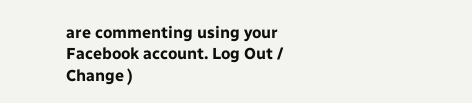are commenting using your Facebook account. Log Out /  Change )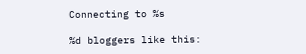Connecting to %s

%d bloggers like this: